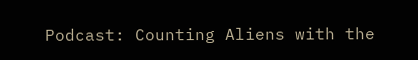Podcast: Counting Aliens with the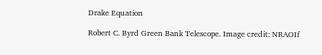Drake Equation

Robert C. Byrd Green Bank Telescope. Image credit: NRAOIf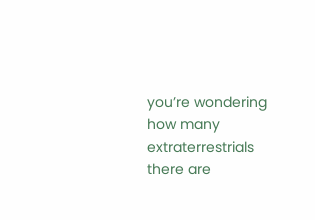you’re wondering how many extraterrestrials there are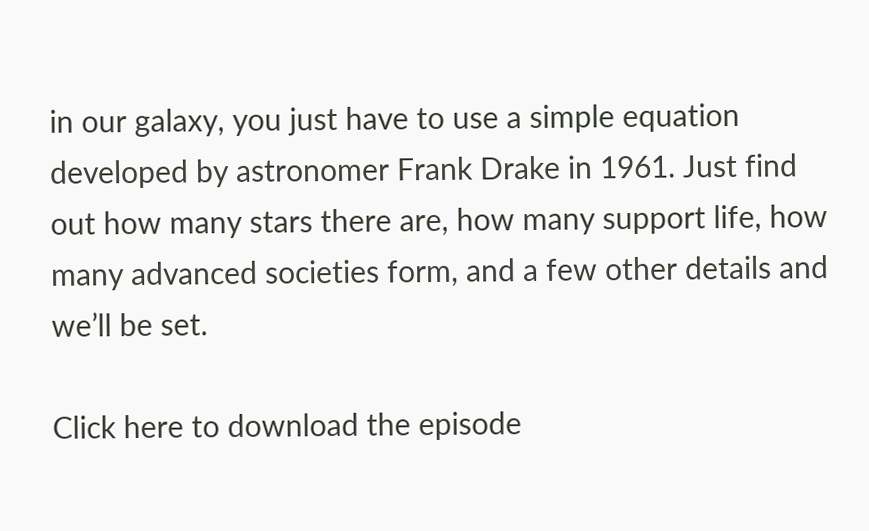in our galaxy, you just have to use a simple equation developed by astronomer Frank Drake in 1961. Just find out how many stars there are, how many support life, how many advanced societies form, and a few other details and we’ll be set.

Click here to download the episode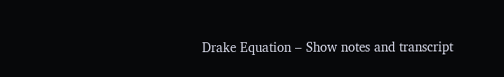Drake Equation – Show notes and transcript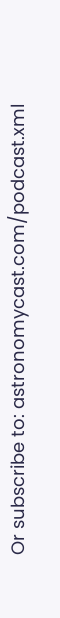Or subscribe to: astronomycast.com/podcast.xml